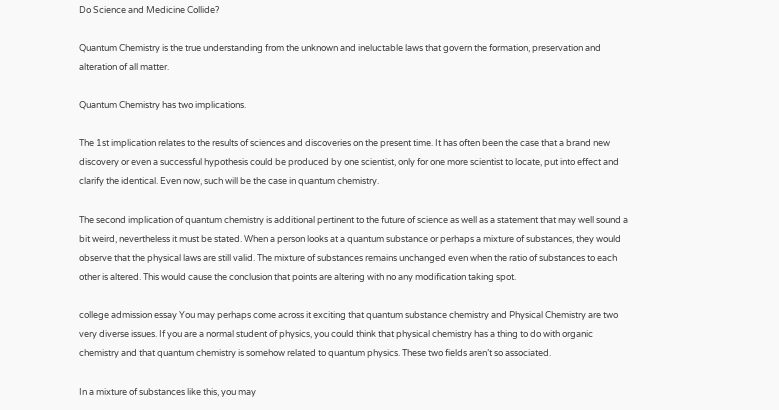Do Science and Medicine Collide?

Quantum Chemistry is the true understanding from the unknown and ineluctable laws that govern the formation, preservation and alteration of all matter.

Quantum Chemistry has two implications.

The 1st implication relates to the results of sciences and discoveries on the present time. It has often been the case that a brand new discovery or even a successful hypothesis could be produced by one scientist, only for one more scientist to locate, put into effect and clarify the identical. Even now, such will be the case in quantum chemistry.

The second implication of quantum chemistry is additional pertinent to the future of science as well as a statement that may well sound a bit weird, nevertheless it must be stated. When a person looks at a quantum substance or perhaps a mixture of substances, they would observe that the physical laws are still valid. The mixture of substances remains unchanged even when the ratio of substances to each other is altered. This would cause the conclusion that points are altering with no any modification taking spot.

college admission essay You may perhaps come across it exciting that quantum substance chemistry and Physical Chemistry are two very diverse issues. If you are a normal student of physics, you could think that physical chemistry has a thing to do with organic chemistry and that quantum chemistry is somehow related to quantum physics. These two fields aren’t so associated.

In a mixture of substances like this, you may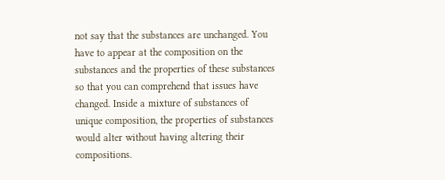not say that the substances are unchanged. You have to appear at the composition on the substances and the properties of these substances so that you can comprehend that issues have changed. Inside a mixture of substances of unique composition, the properties of substances would alter without having altering their compositions.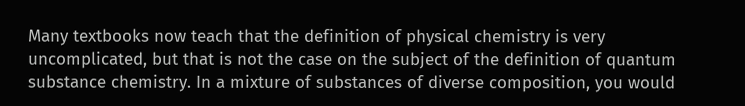Many textbooks now teach that the definition of physical chemistry is very uncomplicated, but that is not the case on the subject of the definition of quantum substance chemistry. In a mixture of substances of diverse composition, you would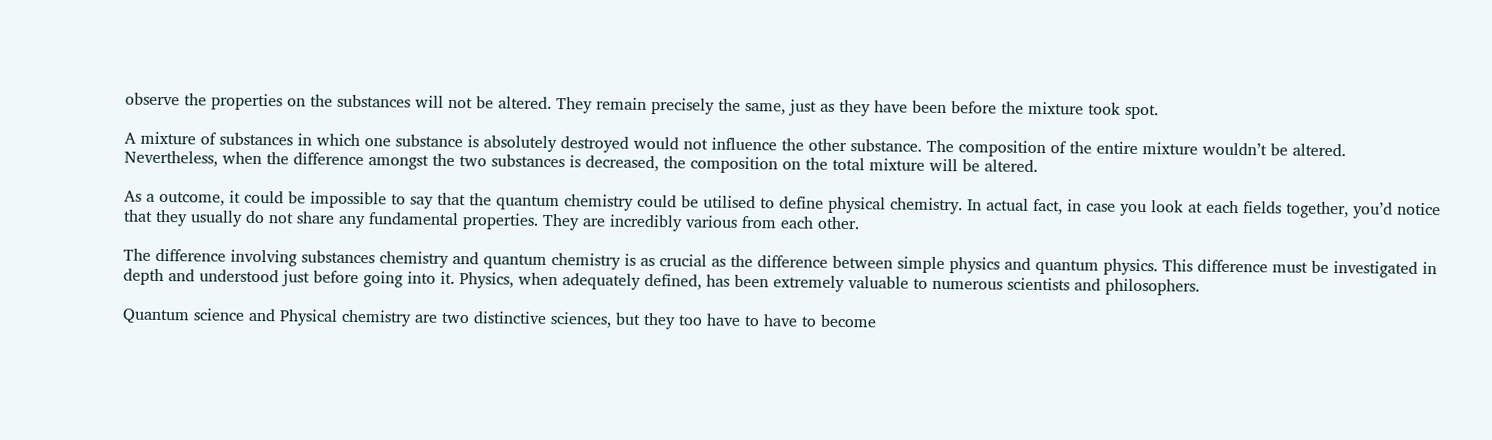observe the properties on the substances will not be altered. They remain precisely the same, just as they have been before the mixture took spot.

A mixture of substances in which one substance is absolutely destroyed would not influence the other substance. The composition of the entire mixture wouldn’t be altered. Nevertheless, when the difference amongst the two substances is decreased, the composition on the total mixture will be altered.

As a outcome, it could be impossible to say that the quantum chemistry could be utilised to define physical chemistry. In actual fact, in case you look at each fields together, you’d notice that they usually do not share any fundamental properties. They are incredibly various from each other.

The difference involving substances chemistry and quantum chemistry is as crucial as the difference between simple physics and quantum physics. This difference must be investigated in depth and understood just before going into it. Physics, when adequately defined, has been extremely valuable to numerous scientists and philosophers.

Quantum science and Physical chemistry are two distinctive sciences, but they too have to have to become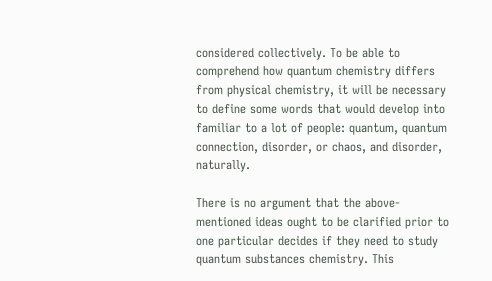considered collectively. To be able to comprehend how quantum chemistry differs from physical chemistry, it will be necessary to define some words that would develop into familiar to a lot of people: quantum, quantum connection, disorder, or chaos, and disorder, naturally.

There is no argument that the above-mentioned ideas ought to be clarified prior to one particular decides if they need to study quantum substances chemistry. This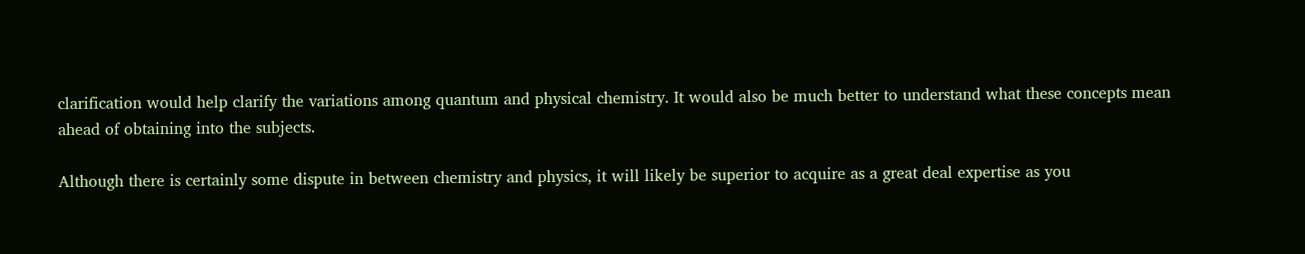clarification would help clarify the variations among quantum and physical chemistry. It would also be much better to understand what these concepts mean ahead of obtaining into the subjects.

Although there is certainly some dispute in between chemistry and physics, it will likely be superior to acquire as a great deal expertise as you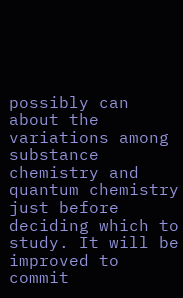possibly can about the variations among substance chemistry and quantum chemistry just before deciding which to study. It will be improved to commit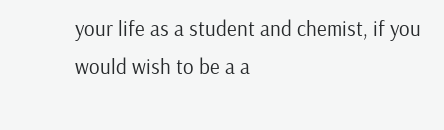your life as a student and chemist, if you would wish to be a a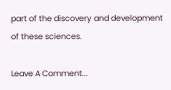part of the discovery and development of these sciences.

Leave A Comment...